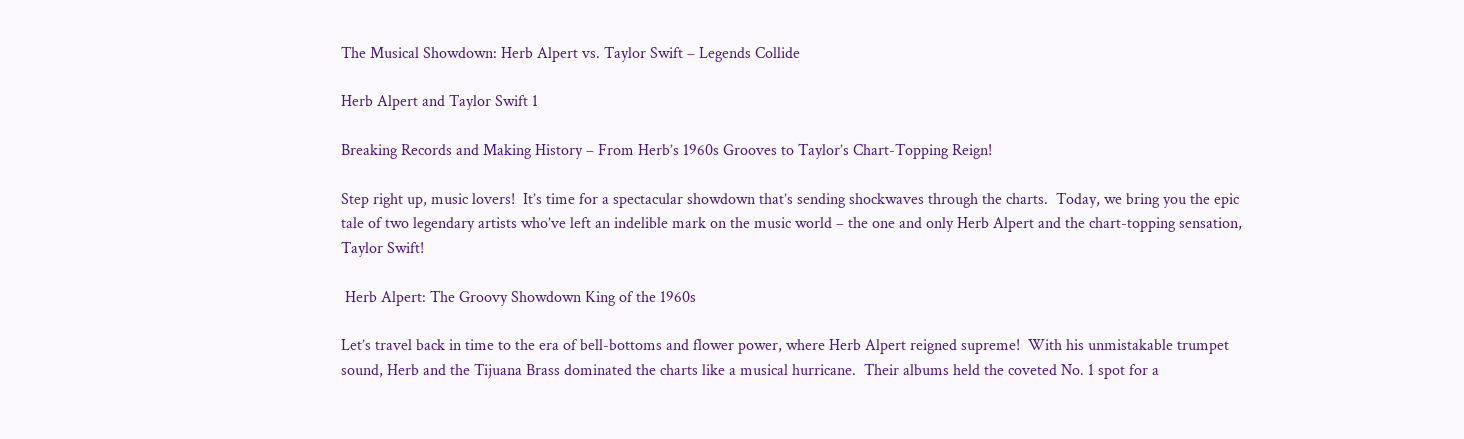The Musical Showdown: Herb Alpert vs. Taylor Swift – Legends Collide

Herb Alpert and Taylor Swift 1

Breaking Records and Making History – From Herb’s 1960s Grooves to Taylor’s Chart-Topping Reign!

Step right up, music lovers!  It’s time for a spectacular showdown that’s sending shockwaves through the charts.  Today, we bring you the epic tale of two legendary artists who’ve left an indelible mark on the music world – the one and only Herb Alpert and the chart-topping sensation, Taylor Swift!

 Herb Alpert: The Groovy Showdown King of the 1960s

Let’s travel back in time to the era of bell-bottoms and flower power, where Herb Alpert reigned supreme!  With his unmistakable trumpet sound, Herb and the Tijuana Brass dominated the charts like a musical hurricane.  Their albums held the coveted No. 1 spot for a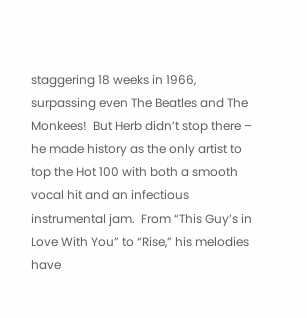staggering 18 weeks in 1966, surpassing even The Beatles and The Monkees!  But Herb didn’t stop there – he made history as the only artist to top the Hot 100 with both a smooth vocal hit and an infectious instrumental jam.  From “This Guy’s in Love With You” to “Rise,” his melodies have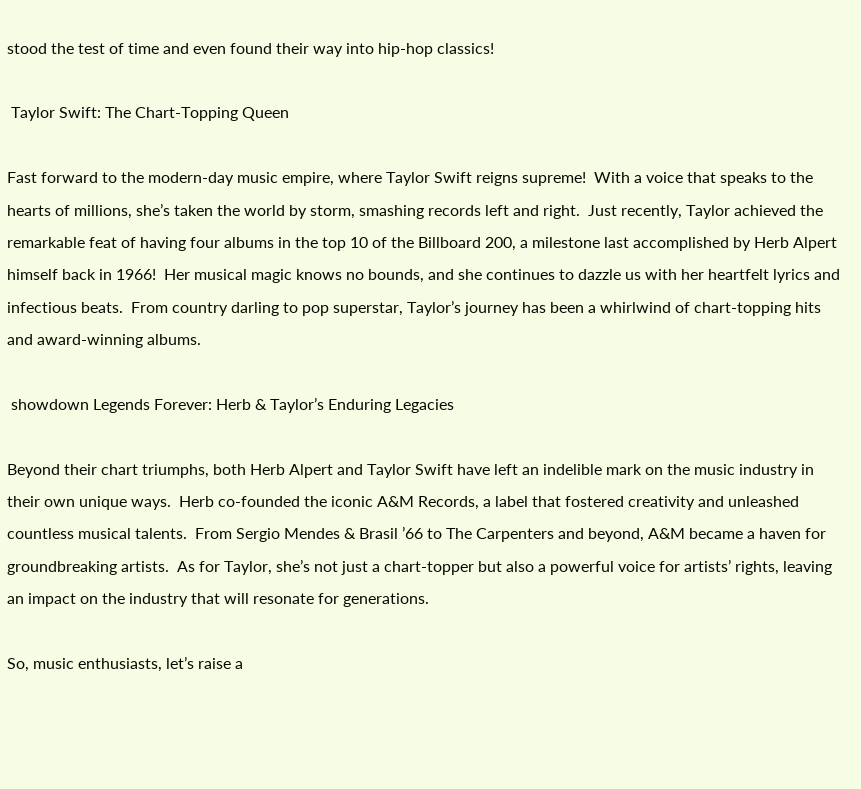stood the test of time and even found their way into hip-hop classics!

 Taylor Swift: The Chart-Topping Queen

Fast forward to the modern-day music empire, where Taylor Swift reigns supreme!  With a voice that speaks to the hearts of millions, she’s taken the world by storm, smashing records left and right.  Just recently, Taylor achieved the remarkable feat of having four albums in the top 10 of the Billboard 200, a milestone last accomplished by Herb Alpert himself back in 1966!  Her musical magic knows no bounds, and she continues to dazzle us with her heartfelt lyrics and infectious beats.  From country darling to pop superstar, Taylor’s journey has been a whirlwind of chart-topping hits and award-winning albums.

 showdown Legends Forever: Herb & Taylor’s Enduring Legacies

Beyond their chart triumphs, both Herb Alpert and Taylor Swift have left an indelible mark on the music industry in their own unique ways.  Herb co-founded the iconic A&M Records, a label that fostered creativity and unleashed countless musical talents.  From Sergio Mendes & Brasil ’66 to The Carpenters and beyond, A&M became a haven for groundbreaking artists.  As for Taylor, she’s not just a chart-topper but also a powerful voice for artists’ rights, leaving an impact on the industry that will resonate for generations.

So, music enthusiasts, let’s raise a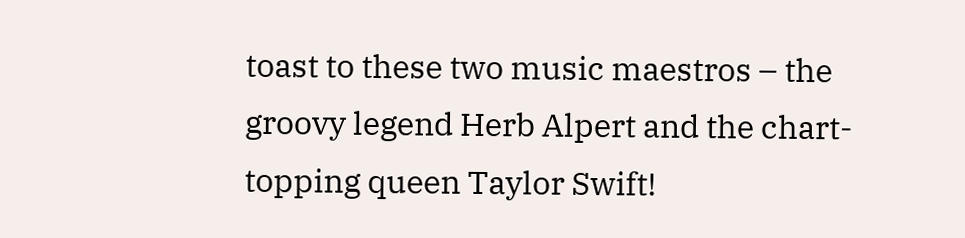toast to these two music maestros – the groovy legend Herb Alpert and the chart-topping queen Taylor Swift!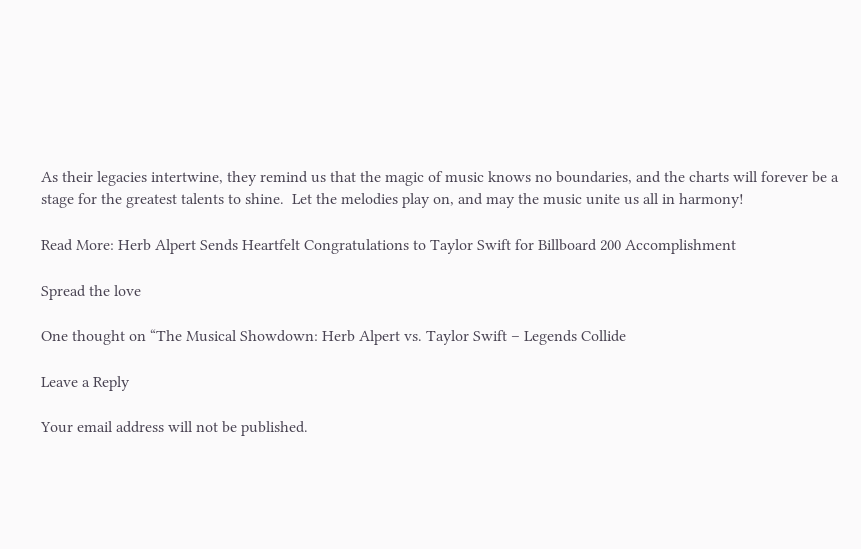As their legacies intertwine, they remind us that the magic of music knows no boundaries, and the charts will forever be a stage for the greatest talents to shine.  Let the melodies play on, and may the music unite us all in harmony!

Read More: Herb Alpert Sends Heartfelt Congratulations to Taylor Swift for Billboard 200 Accomplishment

Spread the love

One thought on “The Musical Showdown: Herb Alpert vs. Taylor Swift – Legends Collide

Leave a Reply

Your email address will not be published.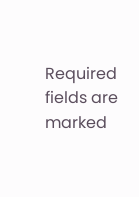Required fields are marked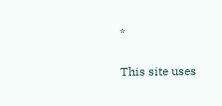*

This site uses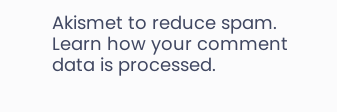Akismet to reduce spam. Learn how your comment data is processed.